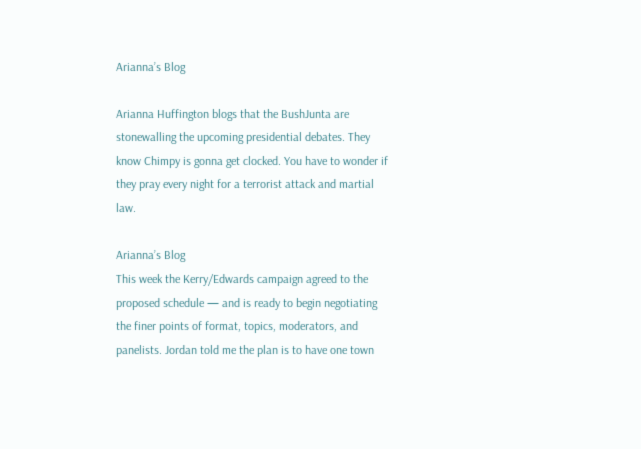Arianna’s Blog

Arianna Huffington blogs that the BushJunta are stonewalling the upcoming presidential debates. They know Chimpy is gonna get clocked. You have to wonder if they pray every night for a terrorist attack and martial law.

Arianna’s Blog
This week the Kerry/Edwards campaign agreed to the proposed schedule — and is ready to begin negotiating the finer points of format, topics, moderators, and panelists. Jordan told me the plan is to have one town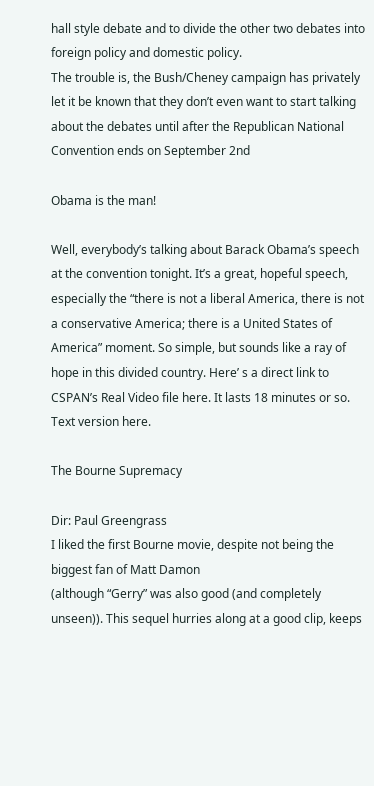hall style debate and to divide the other two debates into foreign policy and domestic policy.
The trouble is, the Bush/Cheney campaign has privately let it be known that they don’t even want to start talking about the debates until after the Republican National Convention ends on September 2nd

Obama is the man!

Well, everybody’s talking about Barack Obama’s speech at the convention tonight. It’s a great, hopeful speech, especially the “there is not a liberal America, there is not a conservative America; there is a United States of America” moment. So simple, but sounds like a ray of hope in this divided country. Here’ s a direct link to CSPAN’s Real Video file here. It lasts 18 minutes or so.
Text version here.

The Bourne Supremacy

Dir: Paul Greengrass
I liked the first Bourne movie, despite not being the biggest fan of Matt Damon
(although “Gerry” was also good (and completely unseen)). This sequel hurries along at a good clip, keeps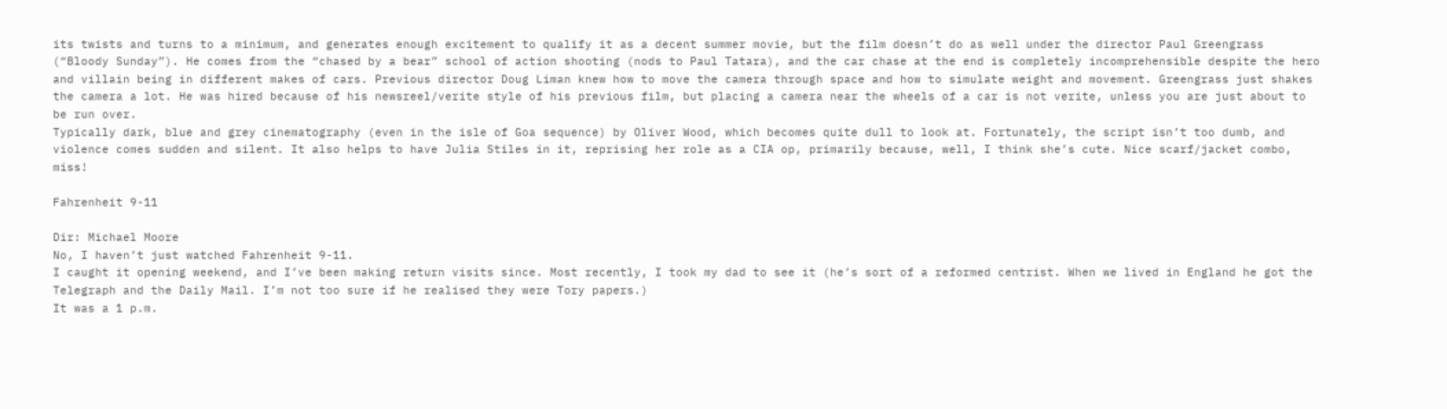its twists and turns to a minimum, and generates enough excitement to qualify it as a decent summer movie, but the film doesn’t do as well under the director Paul Greengrass (“Bloody Sunday”). He comes from the “chased by a bear” school of action shooting (nods to Paul Tatara), and the car chase at the end is completely incomprehensible despite the hero and villain being in different makes of cars. Previous director Doug Liman knew how to move the camera through space and how to simulate weight and movement. Greengrass just shakes the camera a lot. He was hired because of his newsreel/verite style of his previous film, but placing a camera near the wheels of a car is not verite, unless you are just about to be run over.
Typically dark, blue and grey cinematography (even in the isle of Goa sequence) by Oliver Wood, which becomes quite dull to look at. Fortunately, the script isn’t too dumb, and violence comes sudden and silent. It also helps to have Julia Stiles in it, reprising her role as a CIA op, primarily because, well, I think she’s cute. Nice scarf/jacket combo, miss!

Fahrenheit 9-11

Dir: Michael Moore
No, I haven’t just watched Fahrenheit 9-11.
I caught it opening weekend, and I’ve been making return visits since. Most recently, I took my dad to see it (he’s sort of a reformed centrist. When we lived in England he got the Telegraph and the Daily Mail. I’m not too sure if he realised they were Tory papers.)
It was a 1 p.m.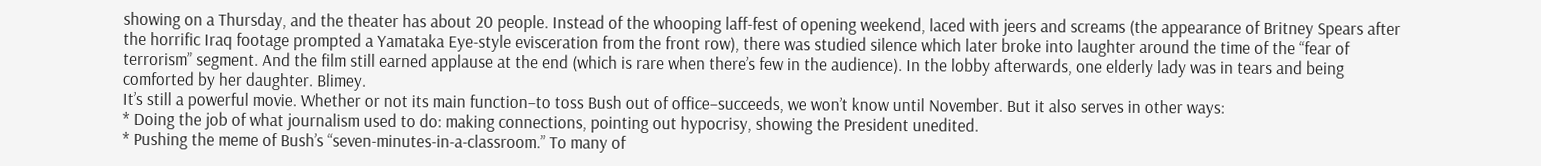showing on a Thursday, and the theater has about 20 people. Instead of the whooping laff-fest of opening weekend, laced with jeers and screams (the appearance of Britney Spears after the horrific Iraq footage prompted a Yamataka Eye-style evisceration from the front row), there was studied silence which later broke into laughter around the time of the “fear of terrorism” segment. And the film still earned applause at the end (which is rare when there’s few in the audience). In the lobby afterwards, one elderly lady was in tears and being comforted by her daughter. Blimey.
It’s still a powerful movie. Whether or not its main function–to toss Bush out of office–succeeds, we won’t know until November. But it also serves in other ways:
* Doing the job of what journalism used to do: making connections, pointing out hypocrisy, showing the President unedited.
* Pushing the meme of Bush’s “seven-minutes-in-a-classroom.” To many of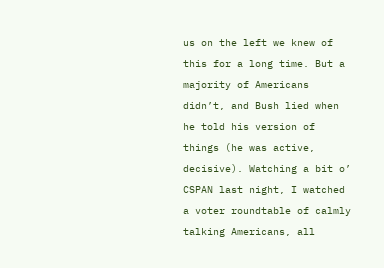us on the left we knew of this for a long time. But a majority of Americans didn’t, and Bush lied when he told his version of things (he was active, decisive). Watching a bit o’ CSPAN last night, I watched a voter roundtable of calmly talking Americans, all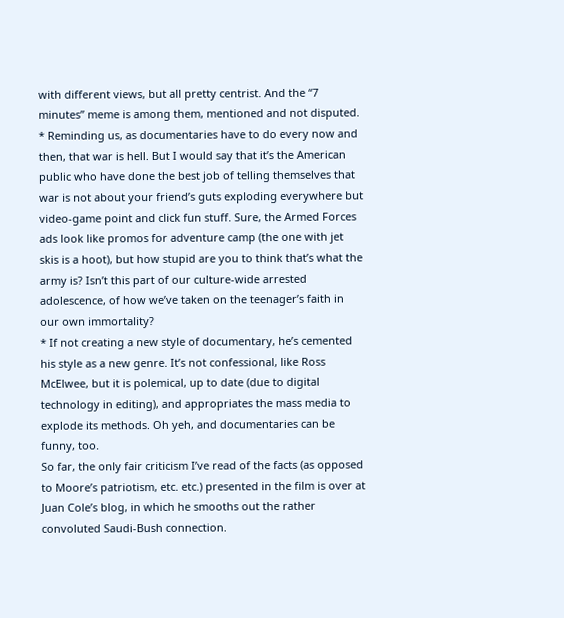with different views, but all pretty centrist. And the “7 minutes” meme is among them, mentioned and not disputed.
* Reminding us, as documentaries have to do every now and then, that war is hell. But I would say that it’s the American public who have done the best job of telling themselves that war is not about your friend’s guts exploding everywhere but video-game point and click fun stuff. Sure, the Armed Forces ads look like promos for adventure camp (the one with jet skis is a hoot), but how stupid are you to think that’s what the army is? Isn’t this part of our culture-wide arrested adolescence, of how we’ve taken on the teenager’s faith in our own immortality?
* If not creating a new style of documentary, he’s cemented his style as a new genre. It’s not confessional, like Ross McElwee, but it is polemical, up to date (due to digital technology in editing), and appropriates the mass media to explode its methods. Oh yeh, and documentaries can be funny, too.
So far, the only fair criticism I’ve read of the facts (as opposed to Moore’s patriotism, etc. etc.) presented in the film is over at Juan Cole’s blog, in which he smooths out the rather convoluted Saudi-Bush connection.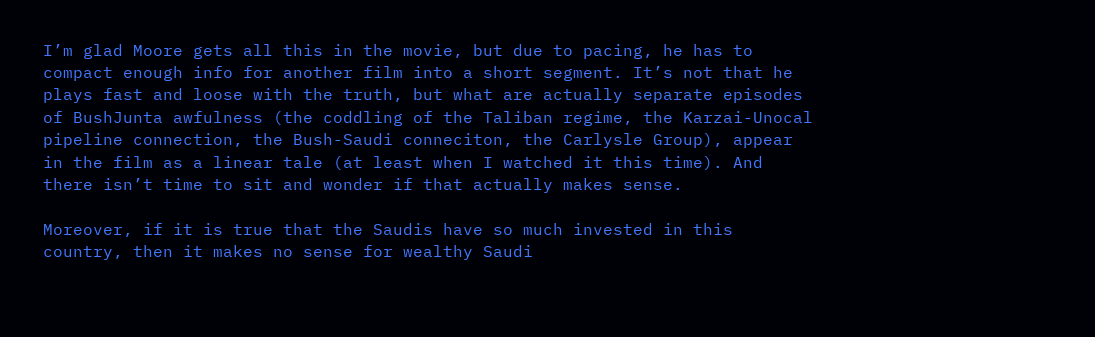I’m glad Moore gets all this in the movie, but due to pacing, he has to compact enough info for another film into a short segment. It’s not that he plays fast and loose with the truth, but what are actually separate episodes of BushJunta awfulness (the coddling of the Taliban regime, the Karzai-Unocal pipeline connection, the Bush-Saudi conneciton, the Carlysle Group), appear in the film as a linear tale (at least when I watched it this time). And there isn’t time to sit and wonder if that actually makes sense.

Moreover, if it is true that the Saudis have so much invested in this country, then it makes no sense for wealthy Saudi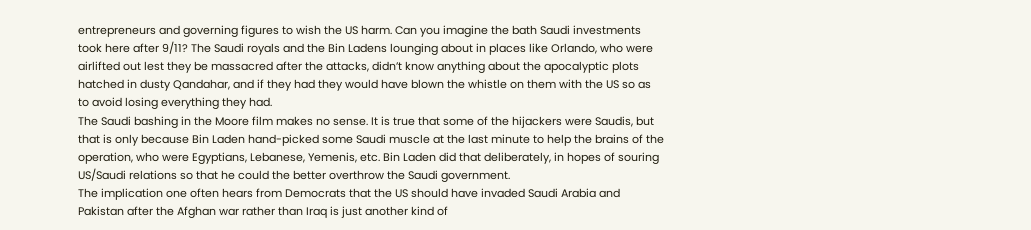entrepreneurs and governing figures to wish the US harm. Can you imagine the bath Saudi investments took here after 9/11? The Saudi royals and the Bin Ladens lounging about in places like Orlando, who were airlifted out lest they be massacred after the attacks, didn’t know anything about the apocalyptic plots hatched in dusty Qandahar, and if they had they would have blown the whistle on them with the US so as to avoid losing everything they had.
The Saudi bashing in the Moore film makes no sense. It is true that some of the hijackers were Saudis, but that is only because Bin Laden hand-picked some Saudi muscle at the last minute to help the brains of the operation, who were Egyptians, Lebanese, Yemenis, etc. Bin Laden did that deliberately, in hopes of souring US/Saudi relations so that he could the better overthrow the Saudi government.
The implication one often hears from Democrats that the US should have invaded Saudi Arabia and Pakistan after the Afghan war rather than Iraq is just another kind of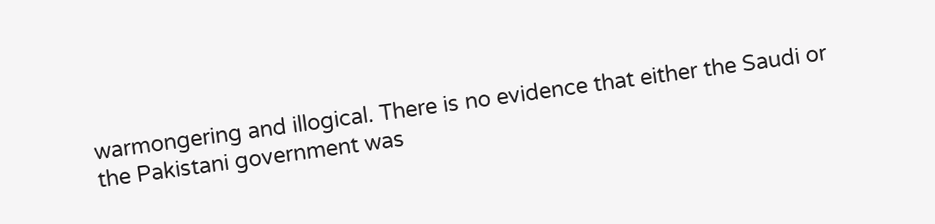warmongering and illogical. There is no evidence that either the Saudi or the Pakistani government was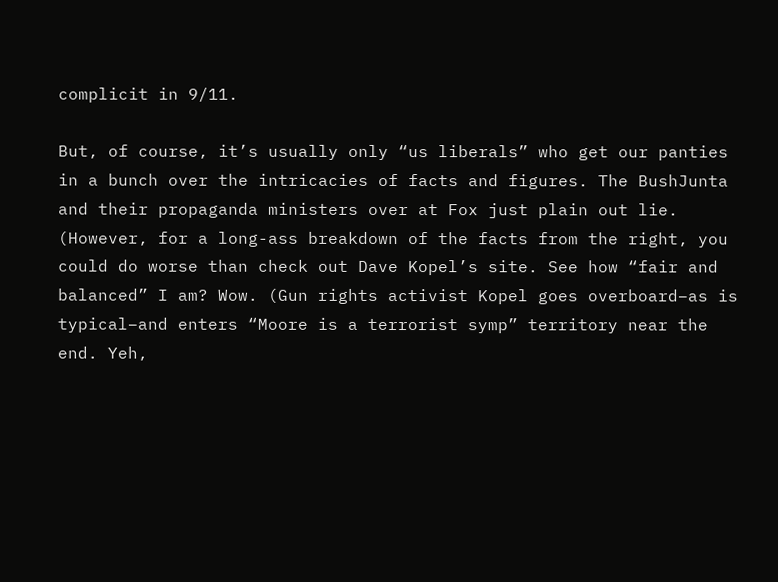complicit in 9/11.

But, of course, it’s usually only “us liberals” who get our panties in a bunch over the intricacies of facts and figures. The BushJunta and their propaganda ministers over at Fox just plain out lie. (However, for a long-ass breakdown of the facts from the right, you could do worse than check out Dave Kopel’s site. See how “fair and balanced” I am? Wow. (Gun rights activist Kopel goes overboard–as is typical–and enters “Moore is a terrorist symp” territory near the end. Yeh,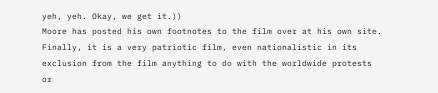yeh, yeh. Okay, we get it.))
Moore has posted his own footnotes to the film over at his own site.
Finally, it is a very patriotic film, even nationalistic in its exclusion from the film anything to do with the worldwide protests or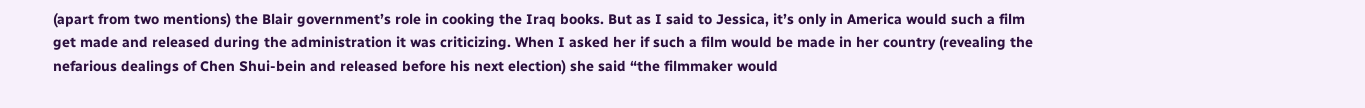(apart from two mentions) the Blair government’s role in cooking the Iraq books. But as I said to Jessica, it’s only in America would such a film get made and released during the administration it was criticizing. When I asked her if such a film would be made in her country (revealing the nefarious dealings of Chen Shui-bein and released before his next election) she said “the filmmaker would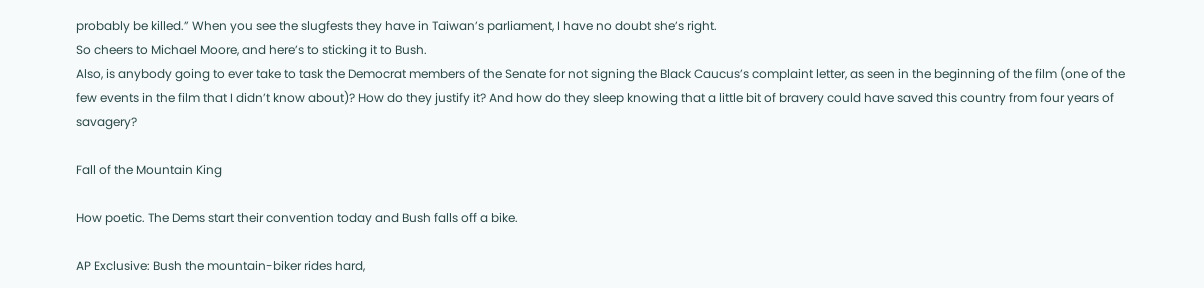probably be killed.” When you see the slugfests they have in Taiwan’s parliament, I have no doubt she’s right.
So cheers to Michael Moore, and here’s to sticking it to Bush.
Also, is anybody going to ever take to task the Democrat members of the Senate for not signing the Black Caucus’s complaint letter, as seen in the beginning of the film (one of the few events in the film that I didn’t know about)? How do they justify it? And how do they sleep knowing that a little bit of bravery could have saved this country from four years of savagery?

Fall of the Mountain King

How poetic. The Dems start their convention today and Bush falls off a bike.

AP Exclusive: Bush the mountain-biker rides hard,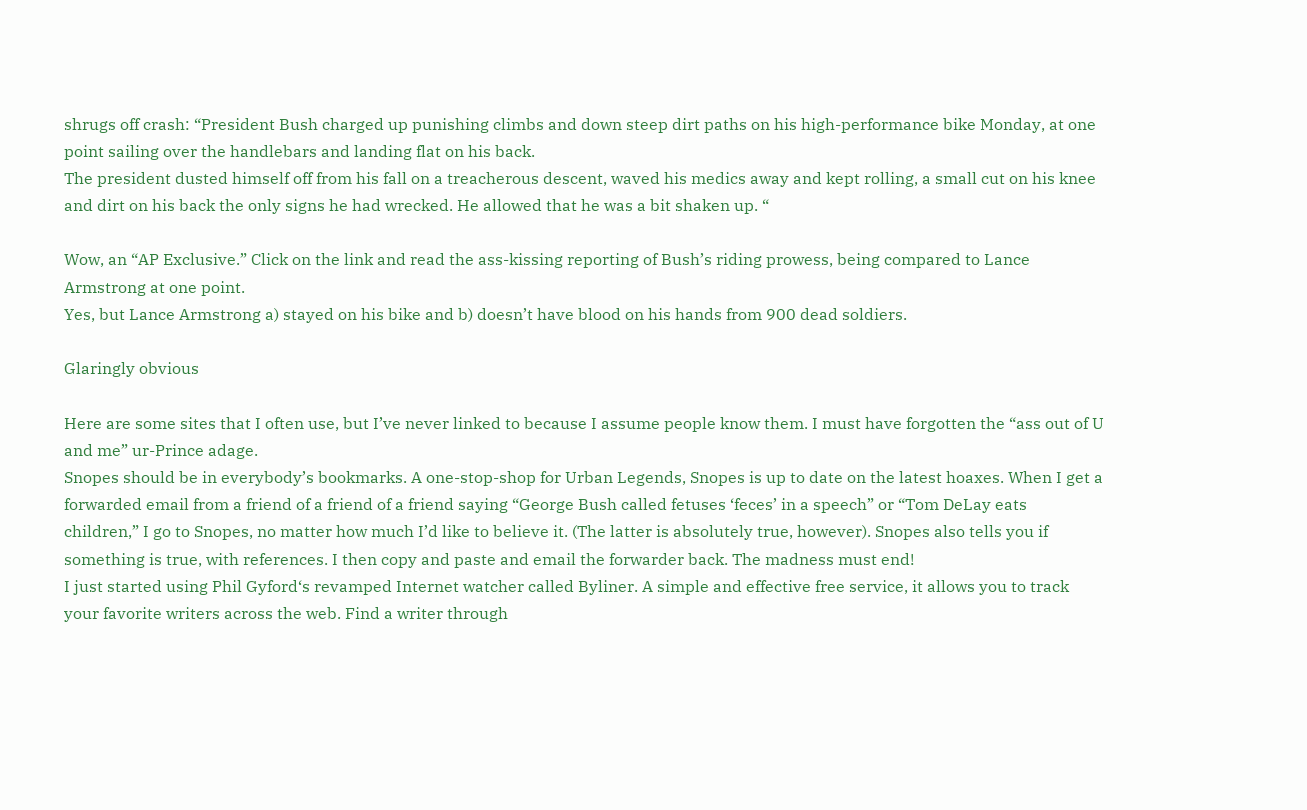shrugs off crash: “President Bush charged up punishing climbs and down steep dirt paths on his high-performance bike Monday, at one point sailing over the handlebars and landing flat on his back.
The president dusted himself off from his fall on a treacherous descent, waved his medics away and kept rolling, a small cut on his knee and dirt on his back the only signs he had wrecked. He allowed that he was a bit shaken up. “

Wow, an “AP Exclusive.” Click on the link and read the ass-kissing reporting of Bush’s riding prowess, being compared to Lance Armstrong at one point.
Yes, but Lance Armstrong a) stayed on his bike and b) doesn’t have blood on his hands from 900 dead soldiers.

Glaringly obvious

Here are some sites that I often use, but I’ve never linked to because I assume people know them. I must have forgotten the “ass out of U and me” ur-Prince adage.
Snopes should be in everybody’s bookmarks. A one-stop-shop for Urban Legends, Snopes is up to date on the latest hoaxes. When I get a forwarded email from a friend of a friend of a friend saying “George Bush called fetuses ‘feces’ in a speech” or “Tom DeLay eats children,” I go to Snopes, no matter how much I’d like to believe it. (The latter is absolutely true, however). Snopes also tells you if something is true, with references. I then copy and paste and email the forwarder back. The madness must end!
I just started using Phil Gyford‘s revamped Internet watcher called Byliner. A simple and effective free service, it allows you to track your favorite writers across the web. Find a writer through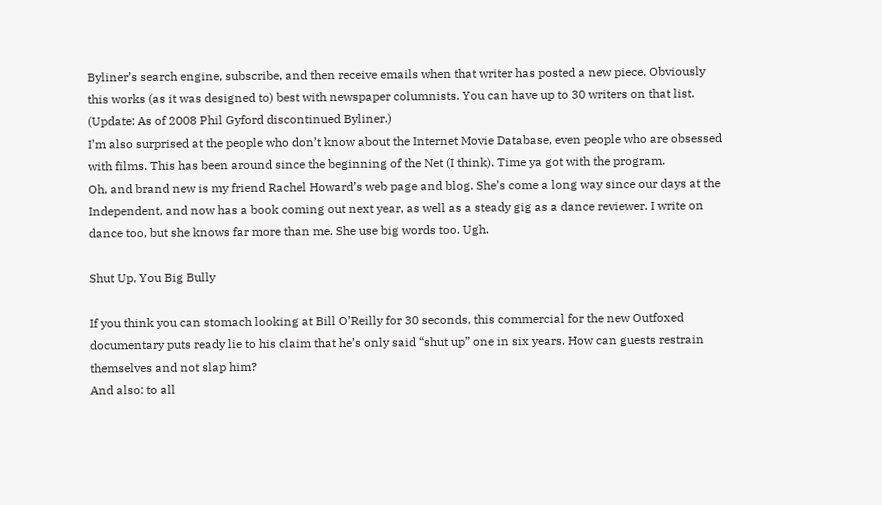Byliner’s search engine, subscribe, and then receive emails when that writer has posted a new piece. Obviously this works (as it was designed to) best with newspaper columnists. You can have up to 30 writers on that list.
(Update: As of 2008 Phil Gyford discontinued Byliner.)
I’m also surprised at the people who don’t know about the Internet Movie Database, even people who are obsessed with films. This has been around since the beginning of the Net (I think). Time ya got with the program.
Oh, and brand new is my friend Rachel Howard’s web page and blog. She’s come a long way since our days at the Independent, and now has a book coming out next year, as well as a steady gig as a dance reviewer. I write on dance too, but she knows far more than me. She use big words too. Ugh.

Shut Up, You Big Bully

If you think you can stomach looking at Bill O’Reilly for 30 seconds, this commercial for the new Outfoxed documentary puts ready lie to his claim that he’s only said “shut up” one in six years. How can guests restrain themselves and not slap him?
And also: to all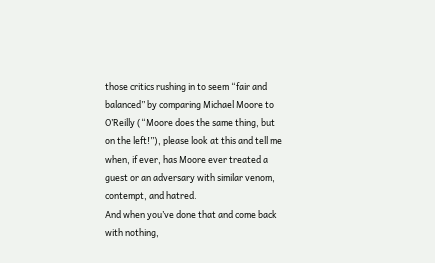those critics rushing in to seem “fair and balanced” by comparing Michael Moore to O’Reilly (“Moore does the same thing, but on the left!”), please look at this and tell me when, if ever, has Moore ever treated a guest or an adversary with similar venom, contempt, and hatred.
And when you’ve done that and come back with nothing,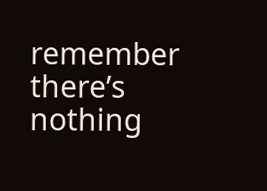remember there’s nothing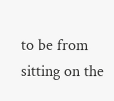to be from sitting on the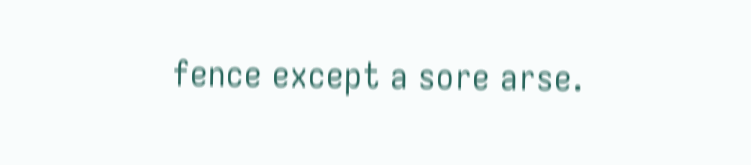fence except a sore arse.